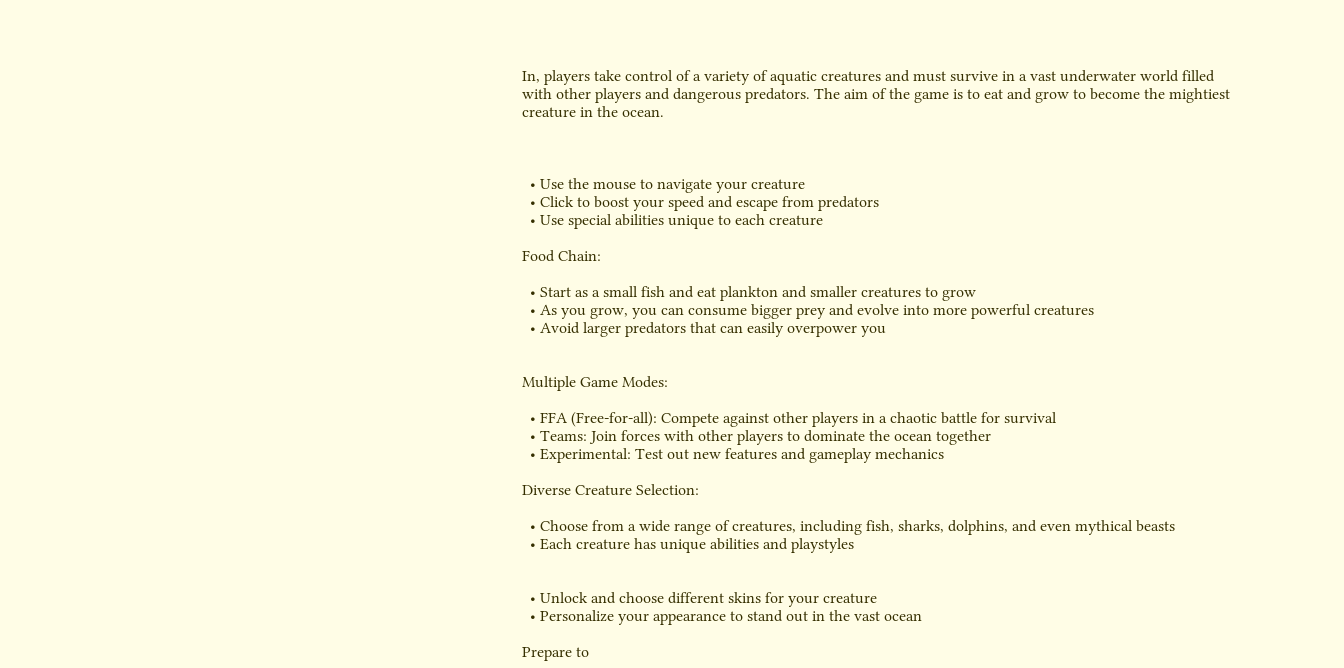In, players take control of a variety of aquatic creatures and must survive in a vast underwater world filled with other players and dangerous predators. The aim of the game is to eat and grow to become the mightiest creature in the ocean.



  • Use the mouse to navigate your creature
  • Click to boost your speed and escape from predators
  • Use special abilities unique to each creature

Food Chain:

  • Start as a small fish and eat plankton and smaller creatures to grow
  • As you grow, you can consume bigger prey and evolve into more powerful creatures
  • Avoid larger predators that can easily overpower you


Multiple Game Modes:

  • FFA (Free-for-all): Compete against other players in a chaotic battle for survival
  • Teams: Join forces with other players to dominate the ocean together
  • Experimental: Test out new features and gameplay mechanics

Diverse Creature Selection:

  • Choose from a wide range of creatures, including fish, sharks, dolphins, and even mythical beasts
  • Each creature has unique abilities and playstyles


  • Unlock and choose different skins for your creature
  • Personalize your appearance to stand out in the vast ocean

Prepare to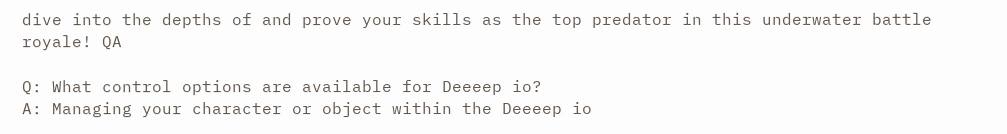dive into the depths of and prove your skills as the top predator in this underwater battle royale! QA

Q: What control options are available for Deeeep io?
A: Managing your character or object within the Deeeep io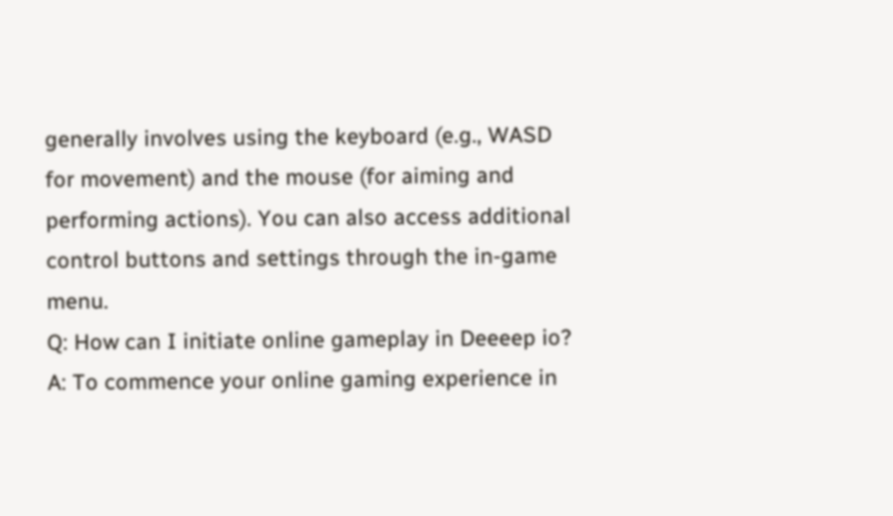generally involves using the keyboard (e.g., WASD for movement) and the mouse (for aiming and performing actions). You can also access additional control buttons and settings through the in-game menu.
Q: How can I initiate online gameplay in Deeeep io?
A: To commence your online gaming experience in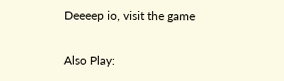Deeeep io, visit the game

Also Play: